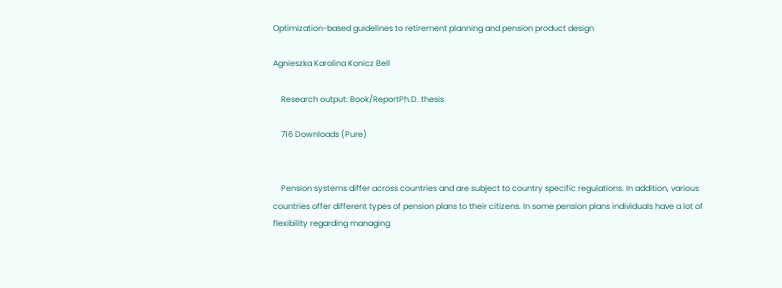Optimization-based guidelines to retirement planning and pension product design

Agnieszka Karolina Konicz Bell

    Research output: Book/ReportPh.D. thesis

    716 Downloads (Pure)


    Pension systems differ across countries and are subject to country specific regulations. In addition, various countries offer different types of pension plans to their citizens. In some pension plans individuals have a lot of flexibility regarding managing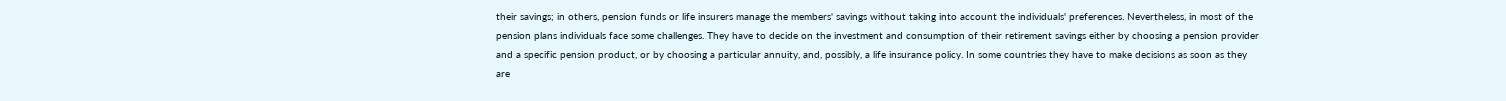their savings; in others, pension funds or life insurers manage the members' savings without taking into account the individuals' preferences. Nevertheless, in most of the pension plans individuals face some challenges. They have to decide on the investment and consumption of their retirement savings either by choosing a pension provider and a specific pension product, or by choosing a particular annuity, and, possibly, a life insurance policy. In some countries they have to make decisions as soon as they are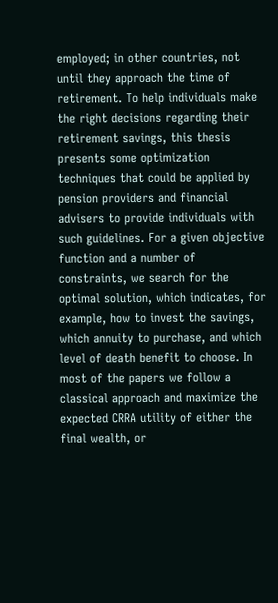employed; in other countries, not until they approach the time of retirement. To help individuals make the right decisions regarding their retirement savings, this thesis presents some optimization techniques that could be applied by pension providers and financial advisers to provide individuals with such guidelines. For a given objective function and a number of constraints, we search for the optimal solution, which indicates, for example, how to invest the savings, which annuity to purchase, and which level of death benefit to choose. In most of the papers we follow a classical approach and maximize the expected CRRA utility of either the final wealth, or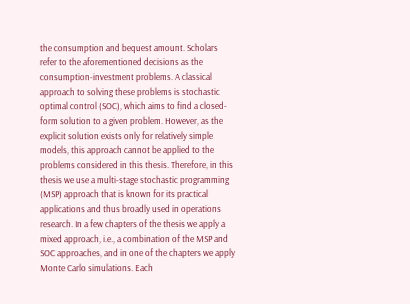the consumption and bequest amount. Scholars refer to the aforementioned decisions as the consumption-investment problems. A classical approach to solving these problems is stochastic optimal control (SOC), which aims to find a closed-form solution to a given problem. However, as the explicit solution exists only for relatively simple models, this approach cannot be applied to the problems considered in this thesis. Therefore, in this thesis we use a multi-stage stochastic programming (MSP) approach that is known for its practical applications and thus broadly used in operations research. In a few chapters of the thesis we apply a mixed approach, i.e., a combination of the MSP and SOC approaches, and in one of the chapters we apply Monte Carlo simulations. Each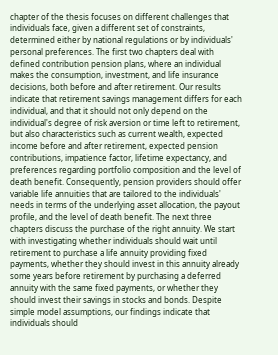chapter of the thesis focuses on different challenges that individuals face, given a different set of constraints, determined either by national regulations or by individuals' personal preferences. The first two chapters deal with defined contribution pension plans, where an individual makes the consumption, investment, and life insurance decisions, both before and after retirement. Our results indicate that retirement savings management differs for each individual, and that it should not only depend on the individual's degree of risk aversion or time left to retirement, but also characteristics such as current wealth, expected income before and after retirement, expected pension contributions, impatience factor, lifetime expectancy, and preferences regarding portfolio composition and the level of death benefit. Consequently, pension providers should offer variable life annuities that are tailored to the individuals' needs in terms of the underlying asset allocation, the payout profile, and the level of death benefit. The next three chapters discuss the purchase of the right annuity. We start with investigating whether individuals should wait until retirement to purchase a life annuity providing fixed payments, whether they should invest in this annuity already some years before retirement by purchasing a deferred annuity with the same fixed payments, or whether they should invest their savings in stocks and bonds. Despite simple model assumptions, our findings indicate that individuals should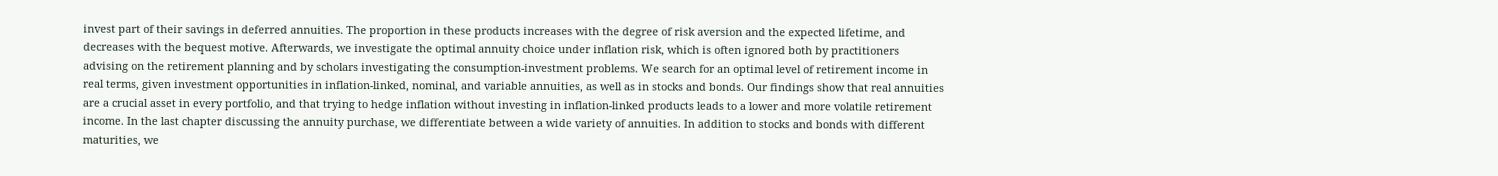invest part of their savings in deferred annuities. The proportion in these products increases with the degree of risk aversion and the expected lifetime, and decreases with the bequest motive. Afterwards, we investigate the optimal annuity choice under inflation risk, which is often ignored both by practitioners advising on the retirement planning and by scholars investigating the consumption-investment problems. We search for an optimal level of retirement income in real terms, given investment opportunities in inflation-linked, nominal, and variable annuities, as well as in stocks and bonds. Our findings show that real annuities are a crucial asset in every portfolio, and that trying to hedge inflation without investing in inflation-linked products leads to a lower and more volatile retirement income. In the last chapter discussing the annuity purchase, we differentiate between a wide variety of annuities. In addition to stocks and bonds with different maturities, we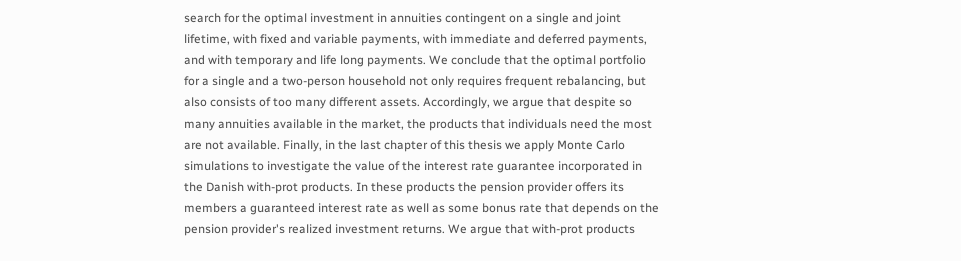search for the optimal investment in annuities contingent on a single and joint lifetime, with fixed and variable payments, with immediate and deferred payments, and with temporary and life long payments. We conclude that the optimal portfolio for a single and a two-person household not only requires frequent rebalancing, but also consists of too many different assets. Accordingly, we argue that despite so many annuities available in the market, the products that individuals need the most are not available. Finally, in the last chapter of this thesis we apply Monte Carlo simulations to investigate the value of the interest rate guarantee incorporated in the Danish with-prot products. In these products the pension provider offers its members a guaranteed interest rate as well as some bonus rate that depends on the pension provider's realized investment returns. We argue that with-prot products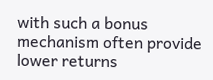with such a bonus mechanism often provide lower returns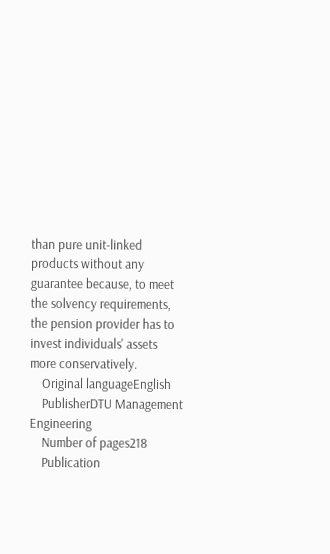than pure unit-linked products without any guarantee because, to meet the solvency requirements, the pension provider has to invest individuals' assets more conservatively.
    Original languageEnglish
    PublisherDTU Management Engineering
    Number of pages218
    Publication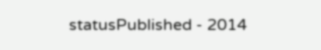statusPublished - 2014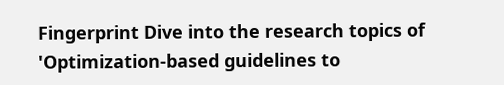Fingerprint Dive into the research topics of 'Optimization-based guidelines to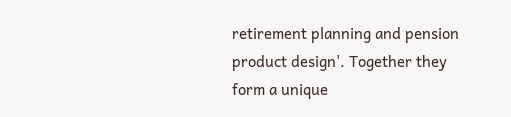retirement planning and pension product design'. Together they form a unique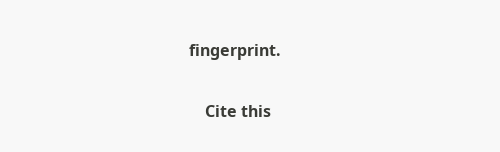fingerprint.

    Cite this